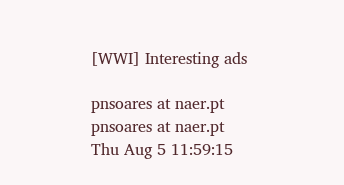[WWI] Interesting ads

pnsoares at naer.pt pnsoares at naer.pt
Thu Aug 5 11:59:15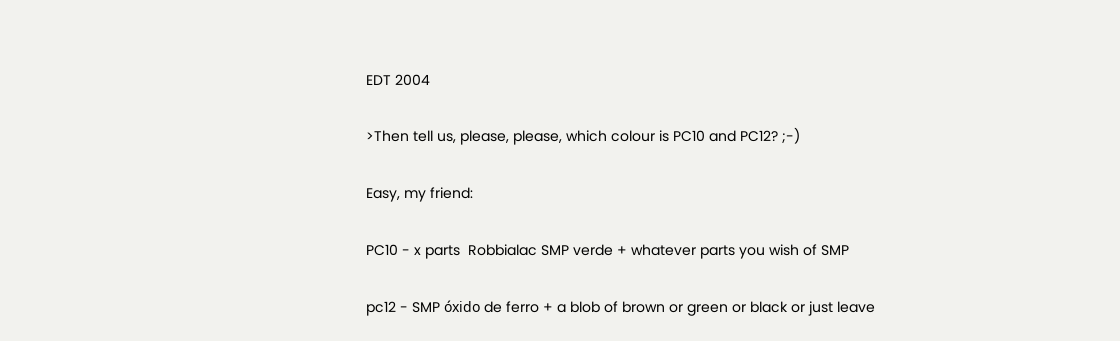EDT 2004

>Then tell us, please, please, which colour is PC10 and PC12? ;-)

Easy, my friend:

PC10 - x parts  Robbialac SMP verde + whatever parts you wish of SMP

pc12 - SMP óxido de ferro + a blob of brown or green or black or just leave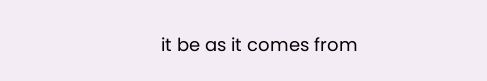it be as it comes from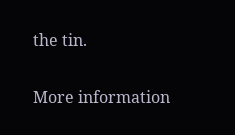the tin.


More information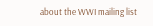about the WWI mailing list